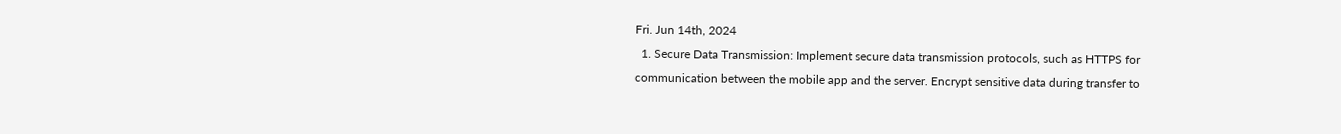Fri. Jun 14th, 2024
  1. Secure Data Transmission: Implement secure data transmission protocols, such as HTTPS for communication between the mobile app and the server. Encrypt sensitive data during transfer to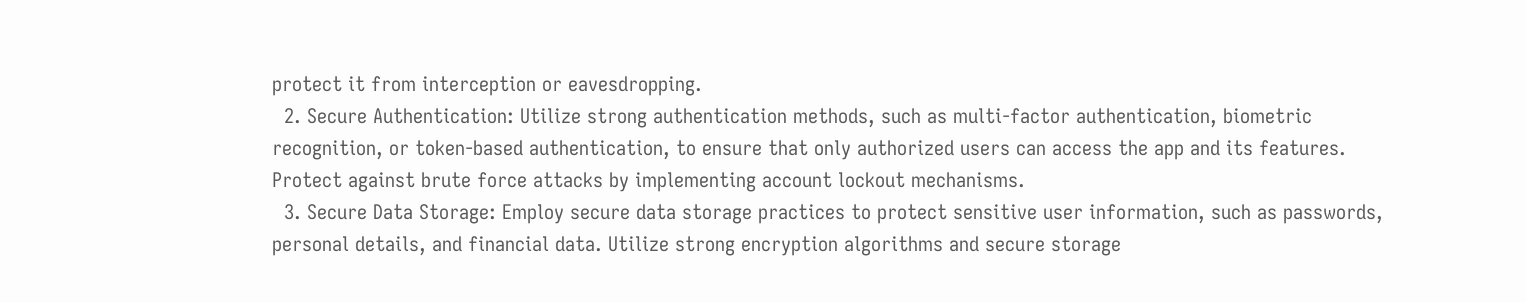protect it from interception or eavesdropping.
  2. Secure Authentication: Utilize strong authentication methods, such as multi-factor authentication, biometric recognition, or token-based authentication, to ensure that only authorized users can access the app and its features. Protect against brute force attacks by implementing account lockout mechanisms.
  3. Secure Data Storage: Employ secure data storage practices to protect sensitive user information, such as passwords, personal details, and financial data. Utilize strong encryption algorithms and secure storage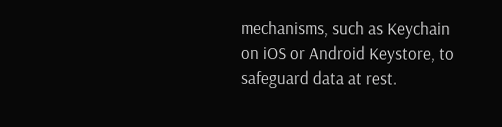mechanisms, such as Keychain on iOS or Android Keystore, to safeguard data at rest.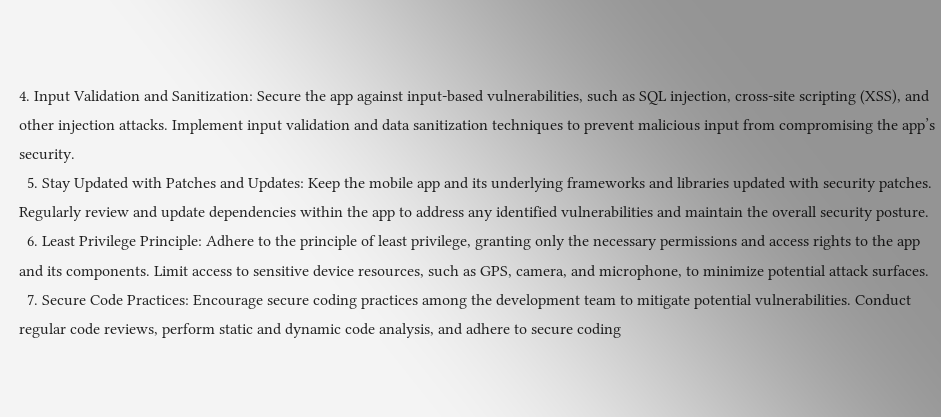4. Input Validation and Sanitization: Secure the app against input-based vulnerabilities, such as SQL injection, cross-site scripting (XSS), and other injection attacks. Implement input validation and data sanitization techniques to prevent malicious input from compromising the app’s security.
  5. Stay Updated with Patches and Updates: Keep the mobile app and its underlying frameworks and libraries updated with security patches. Regularly review and update dependencies within the app to address any identified vulnerabilities and maintain the overall security posture.
  6. Least Privilege Principle: Adhere to the principle of least privilege, granting only the necessary permissions and access rights to the app and its components. Limit access to sensitive device resources, such as GPS, camera, and microphone, to minimize potential attack surfaces.
  7. Secure Code Practices: Encourage secure coding practices among the development team to mitigate potential vulnerabilities. Conduct regular code reviews, perform static and dynamic code analysis, and adhere to secure coding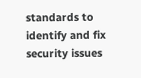standards to identify and fix security issues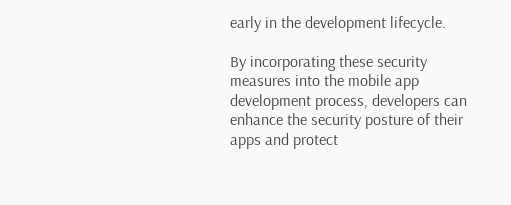early in the development lifecycle.

By incorporating these security measures into the mobile app development process, developers can enhance the security posture of their apps and protect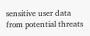sensitive user data from potential threats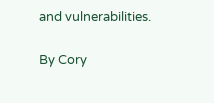and vulnerabilities.

By Cory